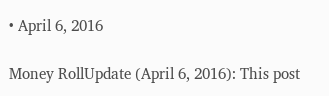• April 6, 2016

Money RollUpdate (April 6, 2016): This post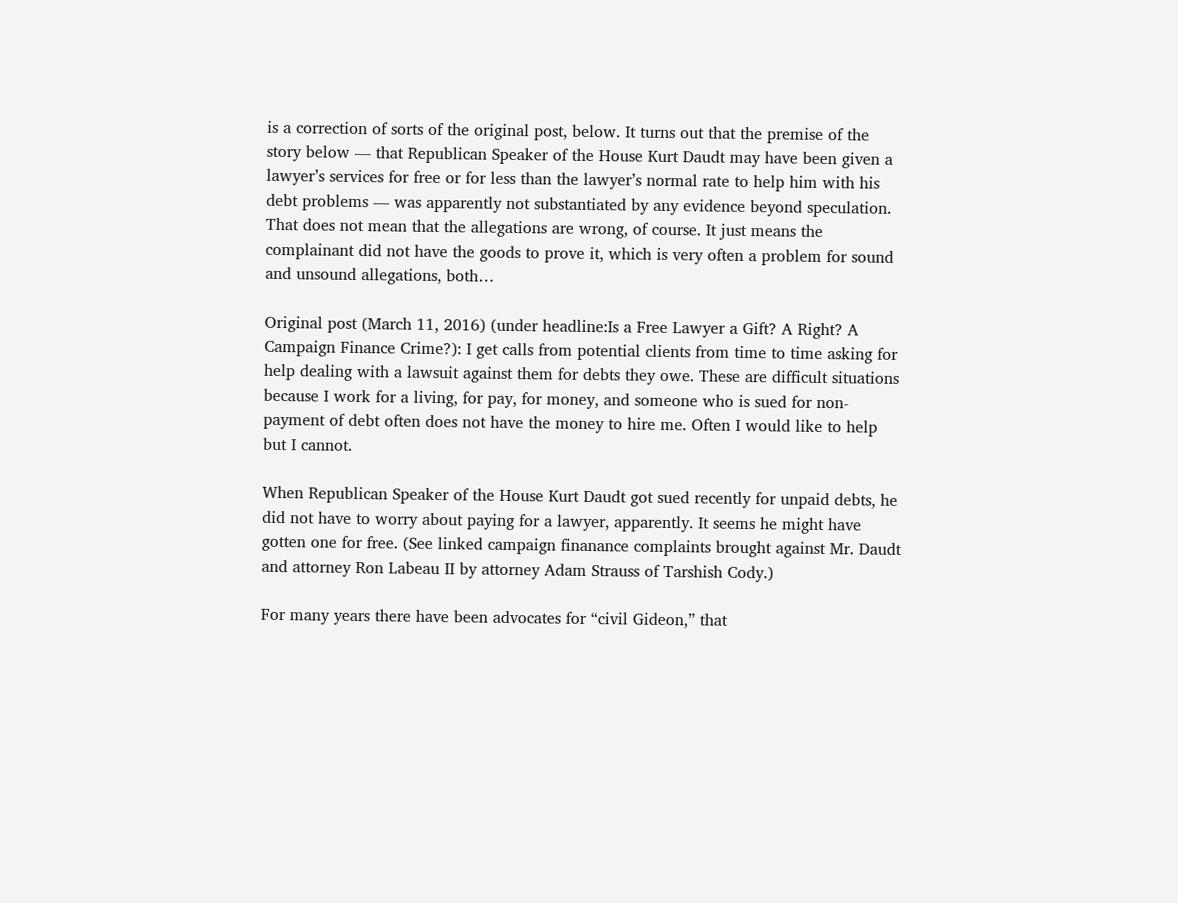is a correction of sorts of the original post, below. It turns out that the premise of the story below — that Republican Speaker of the House Kurt Daudt may have been given a lawyer’s services for free or for less than the lawyer’s normal rate to help him with his debt problems — was apparently not substantiated by any evidence beyond speculation. That does not mean that the allegations are wrong, of course. It just means the complainant did not have the goods to prove it, which is very often a problem for sound and unsound allegations, both…

Original post (March 11, 2016) (under headline:Is a Free Lawyer a Gift? A Right? A Campaign Finance Crime?): I get calls from potential clients from time to time asking for help dealing with a lawsuit against them for debts they owe. These are difficult situations because I work for a living, for pay, for money, and someone who is sued for non-payment of debt often does not have the money to hire me. Often I would like to help but I cannot.

When Republican Speaker of the House Kurt Daudt got sued recently for unpaid debts, he did not have to worry about paying for a lawyer, apparently. It seems he might have gotten one for free. (See linked campaign finanance complaints brought against Mr. Daudt and attorney Ron Labeau II by attorney Adam Strauss of Tarshish Cody.)

For many years there have been advocates for “civil Gideon,” that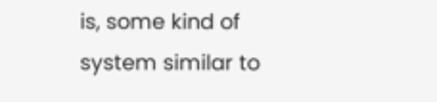is, some kind of system similar to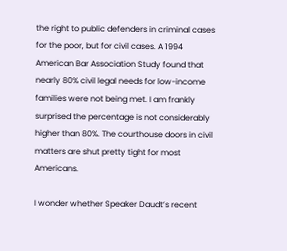the right to public defenders in criminal cases for the poor, but for civil cases. A 1994 American Bar Association Study found that nearly 80% civil legal needs for low-income families were not being met. I am frankly surprised the percentage is not considerably higher than 80%. The courthouse doors in civil matters are shut pretty tight for most Americans.

I wonder whether Speaker Daudt’s recent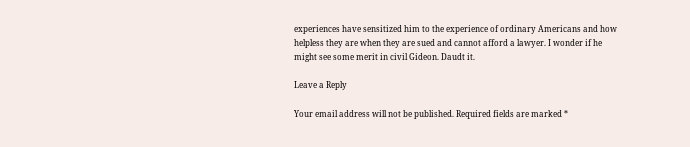experiences have sensitized him to the experience of ordinary Americans and how helpless they are when they are sued and cannot afford a lawyer. I wonder if he might see some merit in civil Gideon. Daudt it.

Leave a Reply

Your email address will not be published. Required fields are marked *